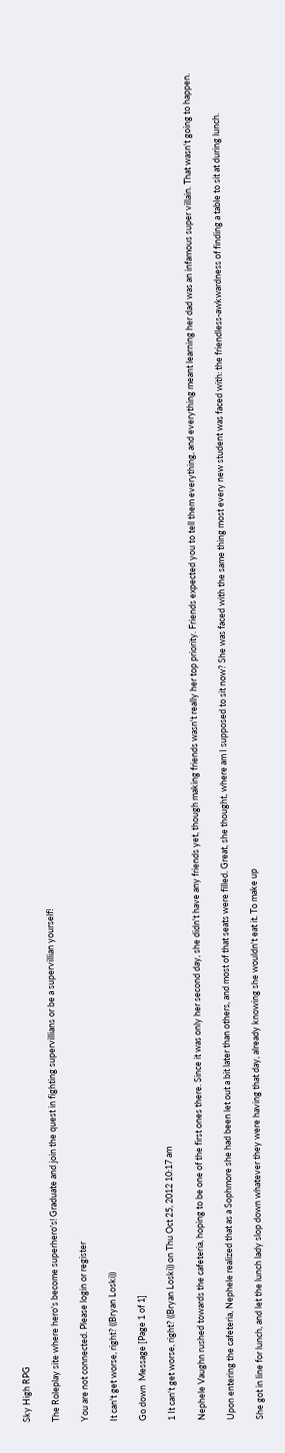Sky High RPG

The Roleplay site where hero's become superhero's! Graduate and join the quest in fighting supervillians or be a supervillian yourself!

You are not connected. Please login or register

It can't get worse, right? ((Bryan Loski))

Go down  Message [Page 1 of 1]

1 It can't get worse, right? ((Bryan Loski)) on Thu Oct 25, 2012 10:17 am

Nephele Vaughn rushed towards the cafeteria, hoping to be one of the first ones there. Since it was only her second day, she didn't have any friends yet, though making friends wasn't really her top priority. Friends expected you to tell them everything, and everything meant learning her dad was an infamous super villain. That wasn't going to happen.

Upon entering the cafeteria, Nephele realized that as a Sophmore she had been let out a bit later than others, and most of that seats were filled. Great, she thought, where am I supposed to sit now? She was faced with the same thing most every new student was faced with: the friendless-awkwardness of finding a table to sit at during lunch.

She got in line for lunch, and let the lunch lady slop down whatever they were having that day, already knowing she wouldn't eat it. To make up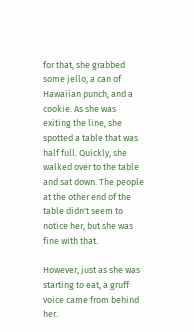for that, she grabbed some jello, a can of Hawaiian punch, and a cookie. As she was exiting the line, she spotted a table that was half full. Quickly, she walked over to the table and sat down. The people at the other end of the table didn't seem to notice her, but she was fine with that.

However, just as she was starting to eat, a gruff voice came from behind her.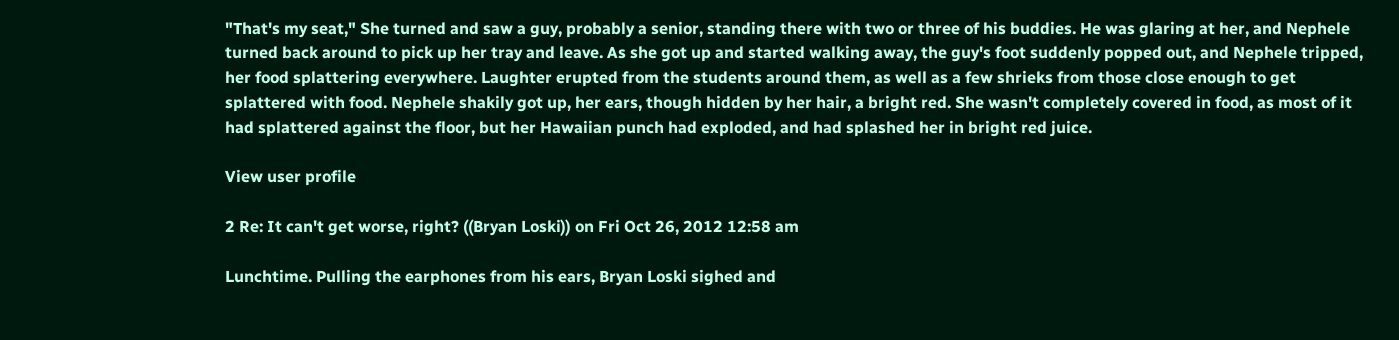"That's my seat," She turned and saw a guy, probably a senior, standing there with two or three of his buddies. He was glaring at her, and Nephele turned back around to pick up her tray and leave. As she got up and started walking away, the guy's foot suddenly popped out, and Nephele tripped, her food splattering everywhere. Laughter erupted from the students around them, as well as a few shrieks from those close enough to get splattered with food. Nephele shakily got up, her ears, though hidden by her hair, a bright red. She wasn't completely covered in food, as most of it had splattered against the floor, but her Hawaiian punch had exploded, and had splashed her in bright red juice.

View user profile

2 Re: It can't get worse, right? ((Bryan Loski)) on Fri Oct 26, 2012 12:58 am

Lunchtime. Pulling the earphones from his ears, Bryan Loski sighed and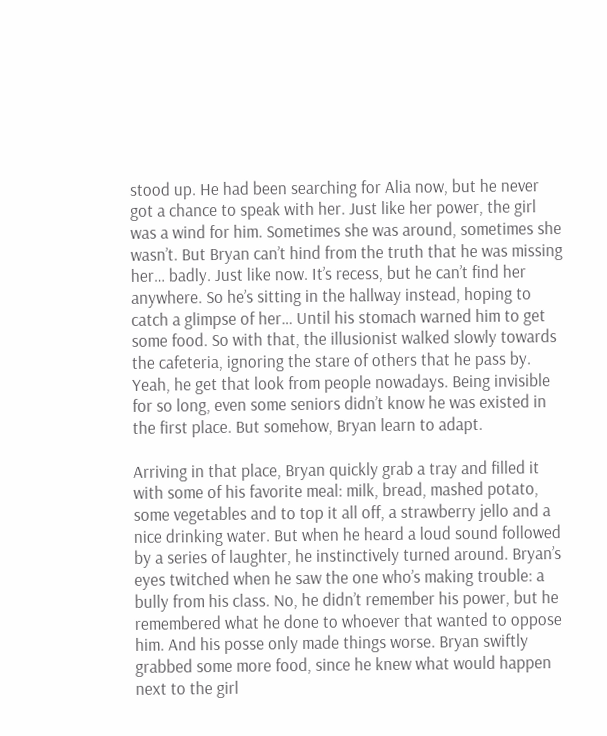stood up. He had been searching for Alia now, but he never got a chance to speak with her. Just like her power, the girl was a wind for him. Sometimes she was around, sometimes she wasn’t. But Bryan can’t hind from the truth that he was missing her… badly. Just like now. It’s recess, but he can’t find her anywhere. So he’s sitting in the hallway instead, hoping to catch a glimpse of her… Until his stomach warned him to get some food. So with that, the illusionist walked slowly towards the cafeteria, ignoring the stare of others that he pass by. Yeah, he get that look from people nowadays. Being invisible for so long, even some seniors didn’t know he was existed in the first place. But somehow, Bryan learn to adapt.

Arriving in that place, Bryan quickly grab a tray and filled it with some of his favorite meal: milk, bread, mashed potato, some vegetables and to top it all off, a strawberry jello and a nice drinking water. But when he heard a loud sound followed by a series of laughter, he instinctively turned around. Bryan’s eyes twitched when he saw the one who’s making trouble: a bully from his class. No, he didn’t remember his power, but he remembered what he done to whoever that wanted to oppose him. And his posse only made things worse. Bryan swiftly grabbed some more food, since he knew what would happen next to the girl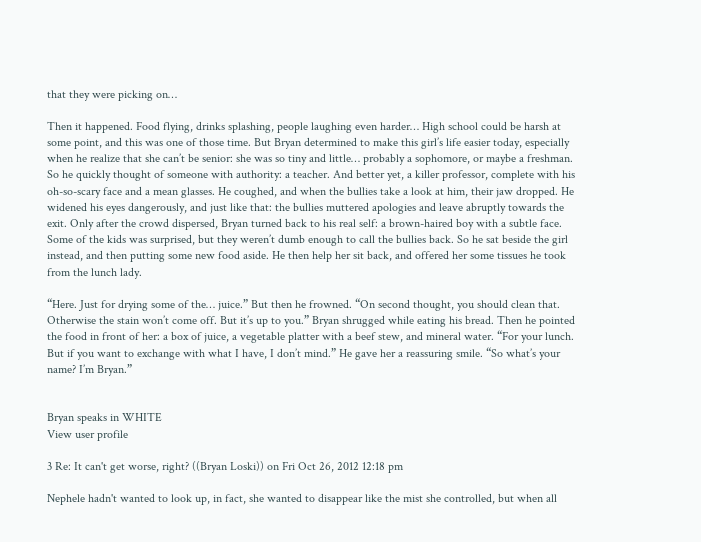that they were picking on…

Then it happened. Food flying, drinks splashing, people laughing even harder… High school could be harsh at some point, and this was one of those time. But Bryan determined to make this girl’s life easier today, especially when he realize that she can’t be senior: she was so tiny and little… probably a sophomore, or maybe a freshman. So he quickly thought of someone with authority: a teacher. And better yet, a killer professor, complete with his oh-so-scary face and a mean glasses. He coughed, and when the bullies take a look at him, their jaw dropped. He widened his eyes dangerously, and just like that: the bullies muttered apologies and leave abruptly towards the exit. Only after the crowd dispersed, Bryan turned back to his real self: a brown-haired boy with a subtle face. Some of the kids was surprised, but they weren’t dumb enough to call the bullies back. So he sat beside the girl instead, and then putting some new food aside. He then help her sit back, and offered her some tissues he took from the lunch lady.

“Here. Just for drying some of the… juice.” But then he frowned. “On second thought, you should clean that. Otherwise the stain won’t come off. But it’s up to you.” Bryan shrugged while eating his bread. Then he pointed the food in front of her: a box of juice, a vegetable platter with a beef stew, and mineral water. “For your lunch. But if you want to exchange with what I have, I don’t mind.” He gave her a reassuring smile. “So what’s your name? I’m Bryan.”


Bryan speaks in WHITE
View user profile

3 Re: It can't get worse, right? ((Bryan Loski)) on Fri Oct 26, 2012 12:18 pm

Nephele hadn't wanted to look up, in fact, she wanted to disappear like the mist she controlled, but when all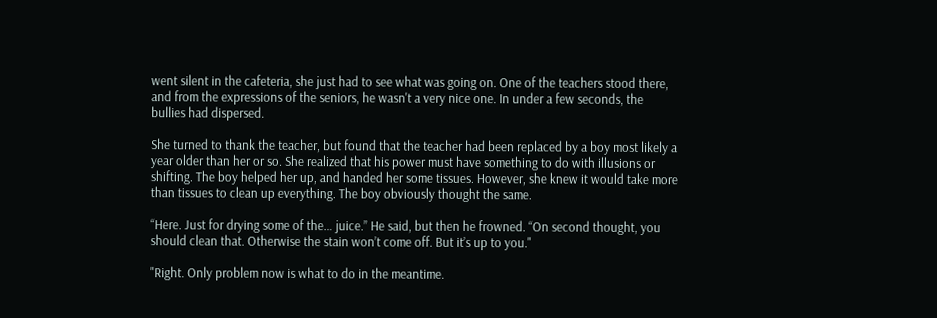went silent in the cafeteria, she just had to see what was going on. One of the teachers stood there, and from the expressions of the seniors, he wasn't a very nice one. In under a few seconds, the bullies had dispersed.

She turned to thank the teacher, but found that the teacher had been replaced by a boy most likely a year older than her or so. She realized that his power must have something to do with illusions or shifting. The boy helped her up, and handed her some tissues. However, she knew it would take more than tissues to clean up everything. The boy obviously thought the same.

“Here. Just for drying some of the… juice.” He said, but then he frowned. “On second thought, you should clean that. Otherwise the stain won’t come off. But it’s up to you."

"Right. Only problem now is what to do in the meantime.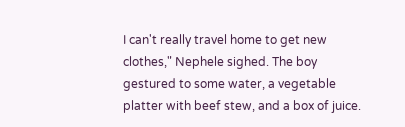I can't really travel home to get new clothes," Nephele sighed. The boy gestured to some water, a vegetable platter with beef stew, and a box of juice.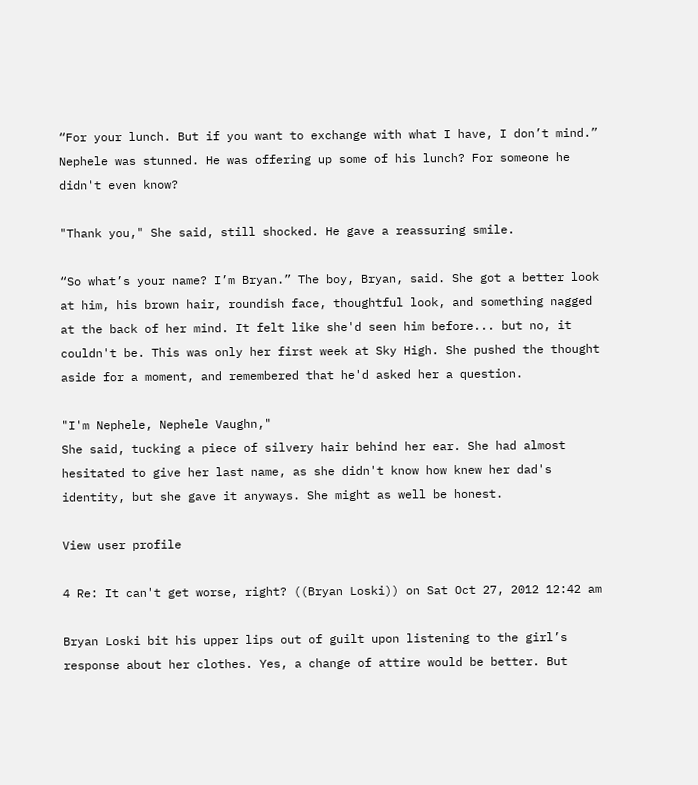“For your lunch. But if you want to exchange with what I have, I don’t mind.” Nephele was stunned. He was offering up some of his lunch? For someone he didn't even know?

"Thank you," She said, still shocked. He gave a reassuring smile.

“So what’s your name? I’m Bryan.” The boy, Bryan, said. She got a better look at him, his brown hair, roundish face, thoughtful look, and something nagged at the back of her mind. It felt like she'd seen him before... but no, it couldn't be. This was only her first week at Sky High. She pushed the thought aside for a moment, and remembered that he'd asked her a question.

"I'm Nephele, Nephele Vaughn,"
She said, tucking a piece of silvery hair behind her ear. She had almost hesitated to give her last name, as she didn't know how knew her dad's identity, but she gave it anyways. She might as well be honest.

View user profile

4 Re: It can't get worse, right? ((Bryan Loski)) on Sat Oct 27, 2012 12:42 am

Bryan Loski bit his upper lips out of guilt upon listening to the girl’s response about her clothes. Yes, a change of attire would be better. But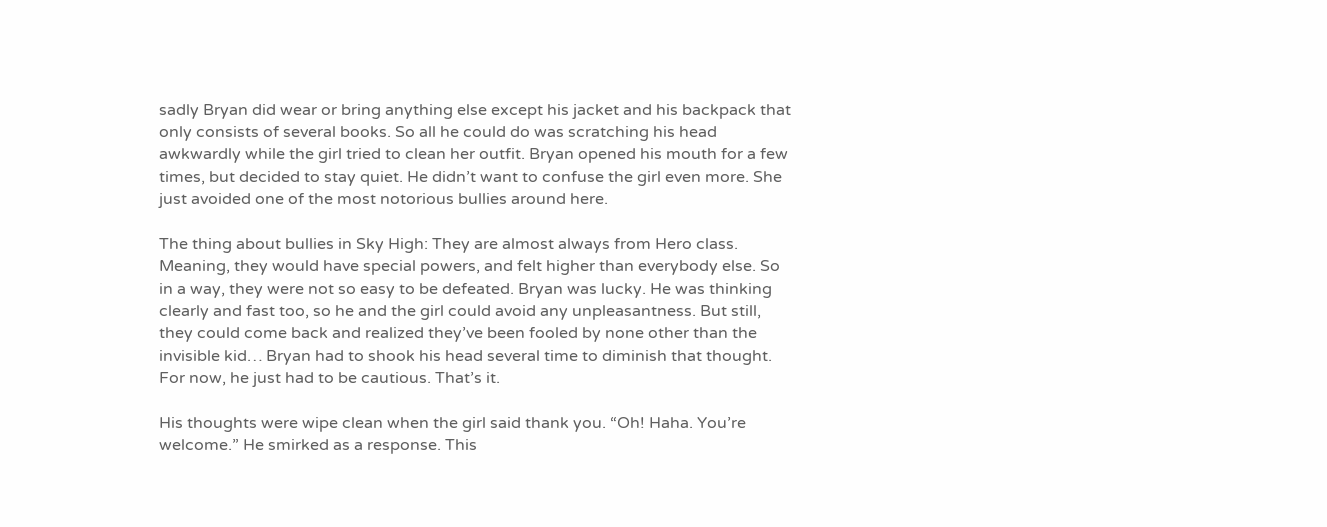sadly Bryan did wear or bring anything else except his jacket and his backpack that only consists of several books. So all he could do was scratching his head awkwardly while the girl tried to clean her outfit. Bryan opened his mouth for a few times, but decided to stay quiet. He didn’t want to confuse the girl even more. She just avoided one of the most notorious bullies around here.

The thing about bullies in Sky High: They are almost always from Hero class. Meaning, they would have special powers, and felt higher than everybody else. So in a way, they were not so easy to be defeated. Bryan was lucky. He was thinking clearly and fast too, so he and the girl could avoid any unpleasantness. But still, they could come back and realized they’ve been fooled by none other than the invisible kid… Bryan had to shook his head several time to diminish that thought. For now, he just had to be cautious. That’s it.

His thoughts were wipe clean when the girl said thank you. “Oh! Haha. You’re welcome.” He smirked as a response. This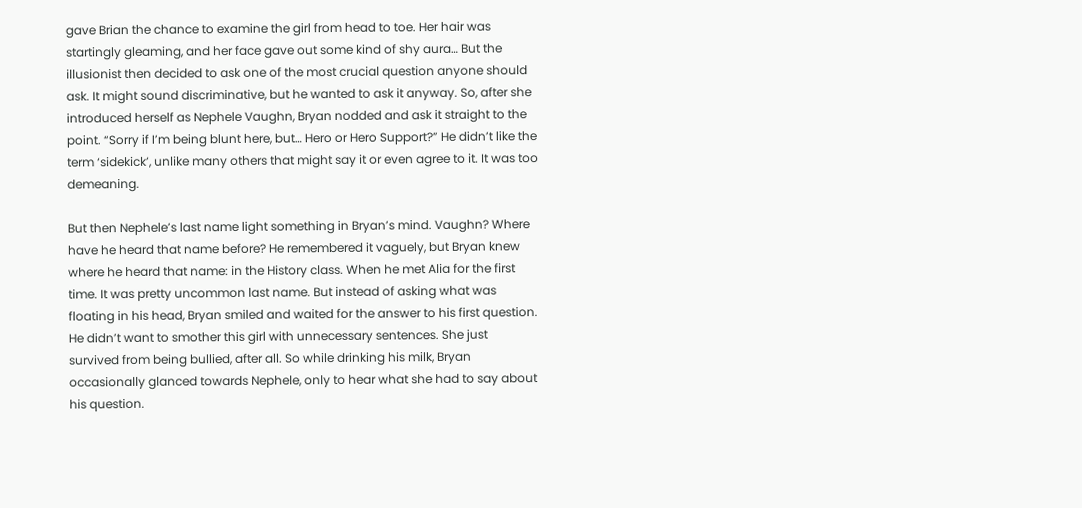gave Brian the chance to examine the girl from head to toe. Her hair was startingly gleaming, and her face gave out some kind of shy aura… But the illusionist then decided to ask one of the most crucial question anyone should ask. It might sound discriminative, but he wanted to ask it anyway. So, after she introduced herself as Nephele Vaughn, Bryan nodded and ask it straight to the point. “Sorry if I’m being blunt here, but… Hero or Hero Support?” He didn’t like the term ‘sidekick’, unlike many others that might say it or even agree to it. It was too demeaning.

But then Nephele’s last name light something in Bryan’s mind. Vaughn? Where have he heard that name before? He remembered it vaguely, but Bryan knew where he heard that name: in the History class. When he met Alia for the first time. It was pretty uncommon last name. But instead of asking what was floating in his head, Bryan smiled and waited for the answer to his first question. He didn’t want to smother this girl with unnecessary sentences. She just survived from being bullied, after all. So while drinking his milk, Bryan occasionally glanced towards Nephele, only to hear what she had to say about his question.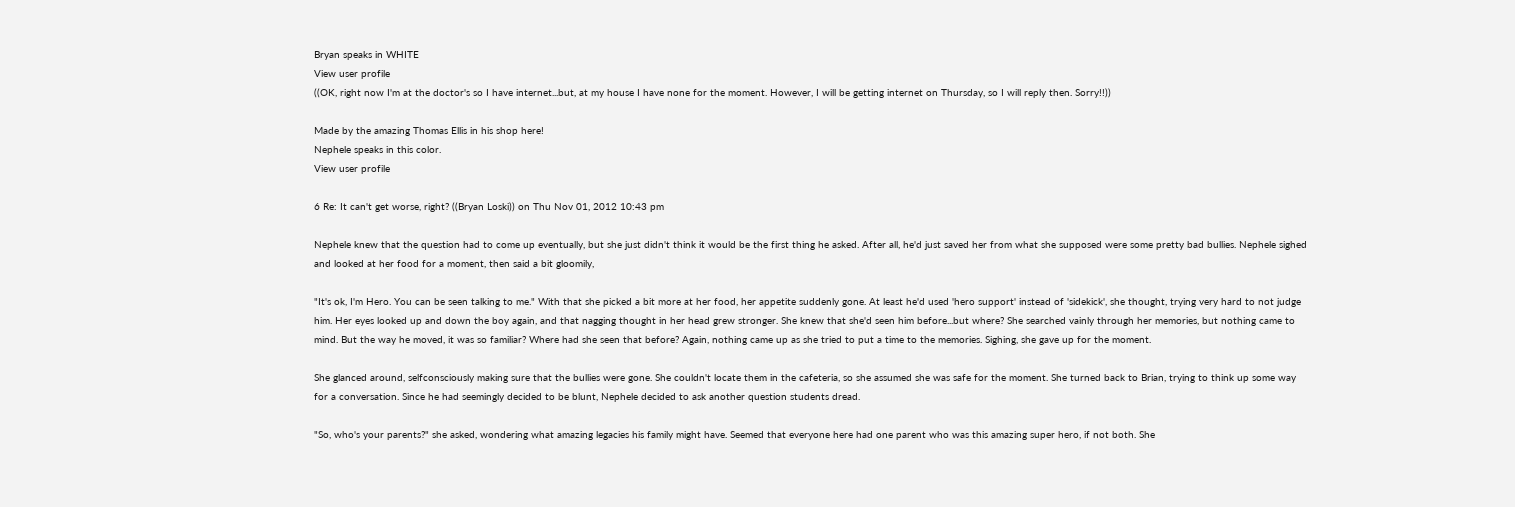Bryan speaks in WHITE
View user profile
((OK, right now I'm at the doctor's so I have internet...but, at my house I have none for the moment. However, I will be getting internet on Thursday, so I will reply then. Sorry!!))

Made by the amazing Thomas Ellis in his shop here!
Nephele speaks in this color.
View user profile

6 Re: It can't get worse, right? ((Bryan Loski)) on Thu Nov 01, 2012 10:43 pm

Nephele knew that the question had to come up eventually, but she just didn't think it would be the first thing he asked. After all, he'd just saved her from what she supposed were some pretty bad bullies. Nephele sighed and looked at her food for a moment, then said a bit gloomily,

"It's ok, I'm Hero. You can be seen talking to me." With that she picked a bit more at her food, her appetite suddenly gone. At least he'd used 'hero support' instead of 'sidekick', she thought, trying very hard to not judge him. Her eyes looked up and down the boy again, and that nagging thought in her head grew stronger. She knew that she'd seen him before...but where? She searched vainly through her memories, but nothing came to mind. But the way he moved, it was so familiar? Where had she seen that before? Again, nothing came up as she tried to put a time to the memories. Sighing, she gave up for the moment.

She glanced around, selfconsciously making sure that the bullies were gone. She couldn't locate them in the cafeteria, so she assumed she was safe for the moment. She turned back to Brian, trying to think up some way for a conversation. Since he had seemingly decided to be blunt, Nephele decided to ask another question students dread.

"So, who's your parents?" she asked, wondering what amazing legacies his family might have. Seemed that everyone here had one parent who was this amazing super hero, if not both. She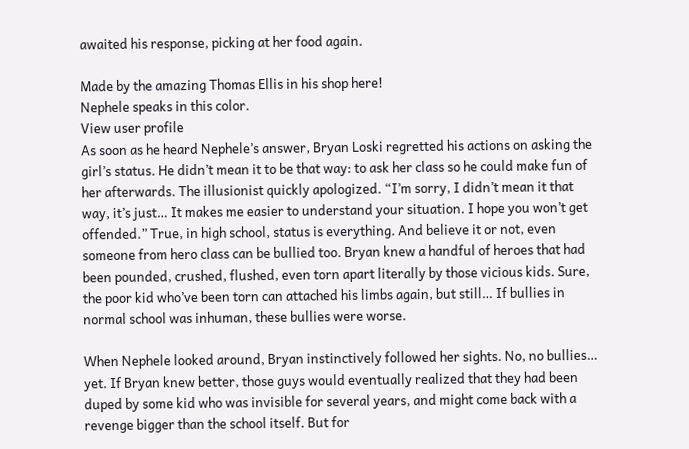awaited his response, picking at her food again.

Made by the amazing Thomas Ellis in his shop here!
Nephele speaks in this color.
View user profile
As soon as he heard Nephele’s answer, Bryan Loski regretted his actions on asking the girl’s status. He didn’t mean it to be that way: to ask her class so he could make fun of her afterwards. The illusionist quickly apologized. “I’m sorry, I didn’t mean it that way, it’s just… It makes me easier to understand your situation. I hope you won’t get offended.” True, in high school, status is everything. And believe it or not, even someone from hero class can be bullied too. Bryan knew a handful of heroes that had been pounded, crushed, flushed, even torn apart literally by those vicious kids. Sure, the poor kid who’ve been torn can attached his limbs again, but still… If bullies in normal school was inhuman, these bullies were worse.

When Nephele looked around, Bryan instinctively followed her sights. No, no bullies… yet. If Bryan knew better, those guys would eventually realized that they had been duped by some kid who was invisible for several years, and might come back with a revenge bigger than the school itself. But for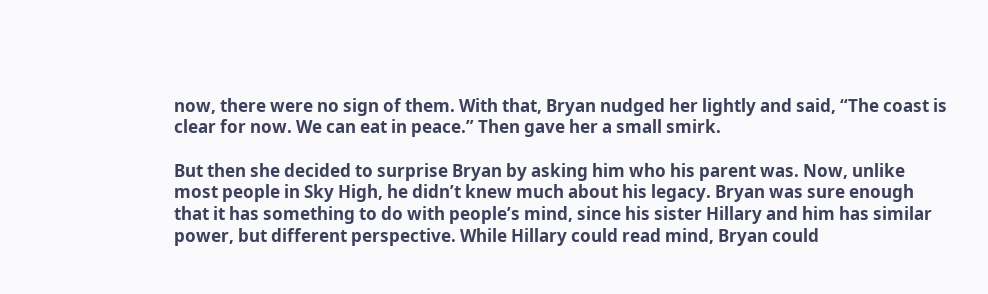now, there were no sign of them. With that, Bryan nudged her lightly and said, “The coast is clear for now. We can eat in peace.” Then gave her a small smirk.

But then she decided to surprise Bryan by asking him who his parent was. Now, unlike most people in Sky High, he didn’t knew much about his legacy. Bryan was sure enough that it has something to do with people’s mind, since his sister Hillary and him has similar power, but different perspective. While Hillary could read mind, Bryan could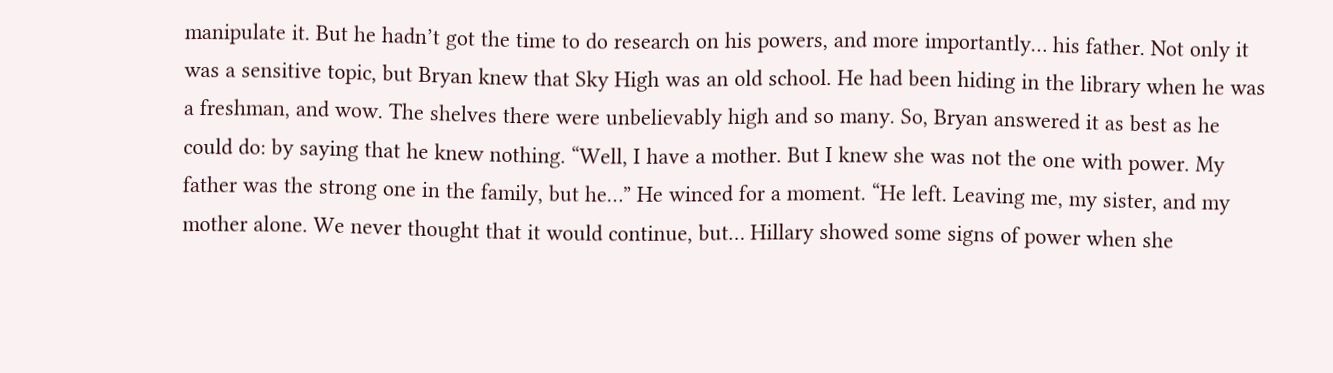manipulate it. But he hadn’t got the time to do research on his powers, and more importantly… his father. Not only it was a sensitive topic, but Bryan knew that Sky High was an old school. He had been hiding in the library when he was a freshman, and wow. The shelves there were unbelievably high and so many. So, Bryan answered it as best as he could do: by saying that he knew nothing. “Well, I have a mother. But I knew she was not the one with power. My father was the strong one in the family, but he…” He winced for a moment. “He left. Leaving me, my sister, and my mother alone. We never thought that it would continue, but… Hillary showed some signs of power when she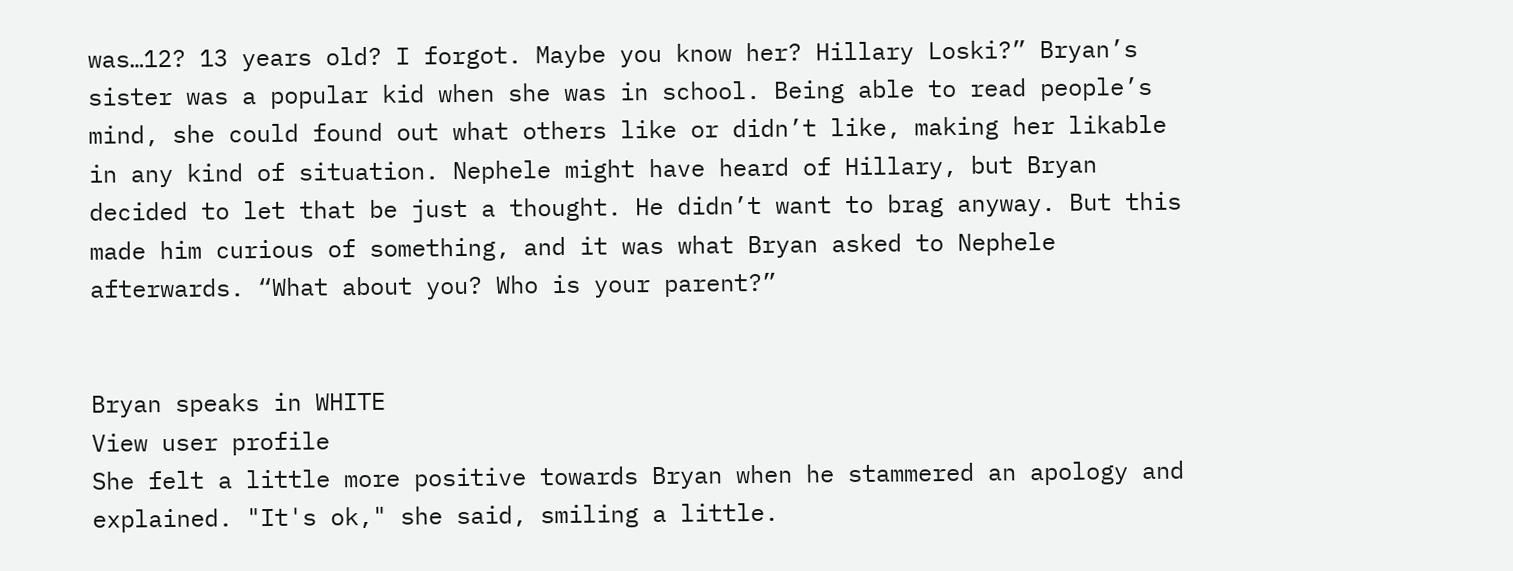was…12? 13 years old? I forgot. Maybe you know her? Hillary Loski?” Bryan’s sister was a popular kid when she was in school. Being able to read people’s mind, she could found out what others like or didn’t like, making her likable in any kind of situation. Nephele might have heard of Hillary, but Bryan decided to let that be just a thought. He didn’t want to brag anyway. But this made him curious of something, and it was what Bryan asked to Nephele afterwards. “What about you? Who is your parent?”


Bryan speaks in WHITE
View user profile
She felt a little more positive towards Bryan when he stammered an apology and explained. "It's ok," she said, smiling a little.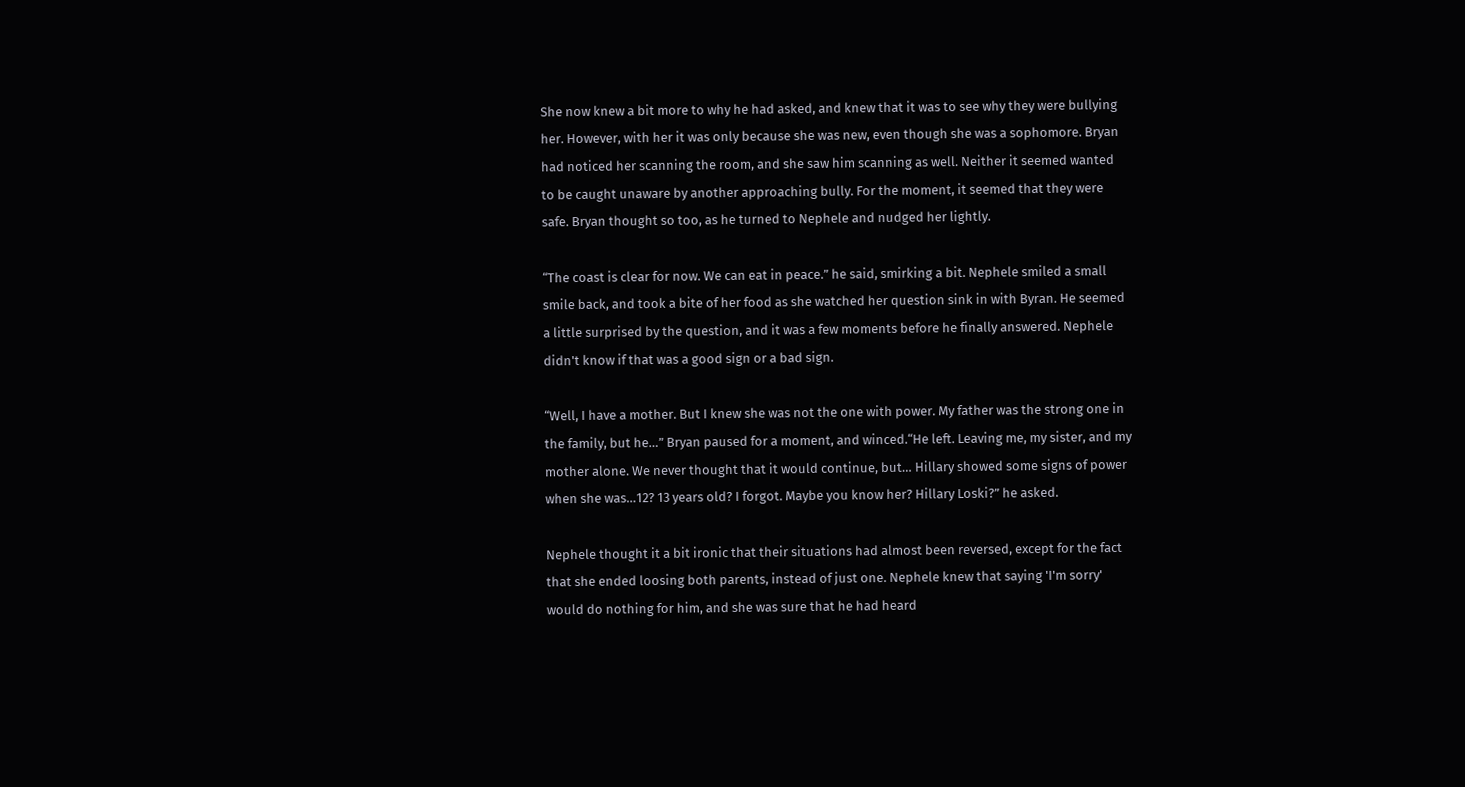She now knew a bit more to why he had asked, and knew that it was to see why they were bullying her. However, with her it was only because she was new, even though she was a sophomore. Bryan had noticed her scanning the room, and she saw him scanning as well. Neither it seemed wanted to be caught unaware by another approaching bully. For the moment, it seemed that they were safe. Bryan thought so too, as he turned to Nephele and nudged her lightly.

“The coast is clear for now. We can eat in peace.” he said, smirking a bit. Nephele smiled a small smile back, and took a bite of her food as she watched her question sink in with Byran. He seemed a little surprised by the question, and it was a few moments before he finally answered. Nephele didn't know if that was a good sign or a bad sign.

“Well, I have a mother. But I knew she was not the one with power. My father was the strong one in the family, but he…” Bryan paused for a moment, and winced.“He left. Leaving me, my sister, and my mother alone. We never thought that it would continue, but… Hillary showed some signs of power when she was…12? 13 years old? I forgot. Maybe you know her? Hillary Loski?” he asked.

Nephele thought it a bit ironic that their situations had almost been reversed, except for the fact that she ended loosing both parents, instead of just one. Nephele knew that saying 'I'm sorry' would do nothing for him, and she was sure that he had heard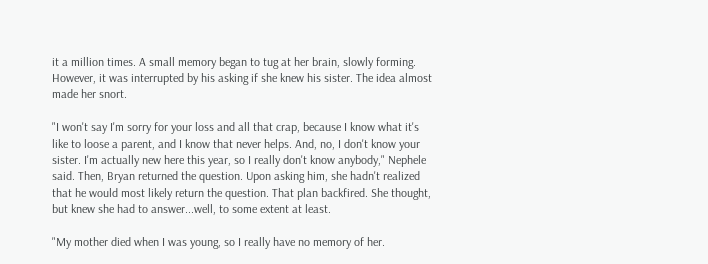it a million times. A small memory began to tug at her brain, slowly forming. However, it was interrupted by his asking if she knew his sister. The idea almost made her snort.

"I won't say I'm sorry for your loss and all that crap, because I know what it's like to loose a parent, and I know that never helps. And, no, I don't know your sister. I'm actually new here this year, so I really don't know anybody," Nephele said. Then, Bryan returned the question. Upon asking him, she hadn't realized that he would most likely return the question. That plan backfired. She thought, but knew she had to answer...well, to some extent at least.

"My mother died when I was young, so I really have no memory of her.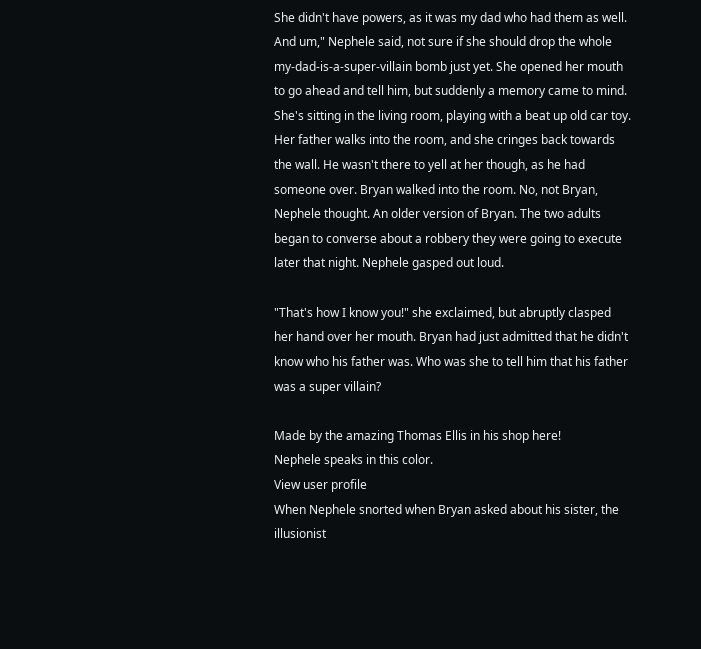She didn't have powers, as it was my dad who had them as well. And um," Nephele said, not sure if she should drop the whole my-dad-is-a-super-villain bomb just yet. She opened her mouth to go ahead and tell him, but suddenly a memory came to mind. She's sitting in the living room, playing with a beat up old car toy. Her father walks into the room, and she cringes back towards the wall. He wasn't there to yell at her though, as he had someone over. Bryan walked into the room. No, not Bryan, Nephele thought. An older version of Bryan. The two adults began to converse about a robbery they were going to execute later that night. Nephele gasped out loud.

"That's how I know you!" she exclaimed, but abruptly clasped her hand over her mouth. Bryan had just admitted that he didn't know who his father was. Who was she to tell him that his father was a super villain?

Made by the amazing Thomas Ellis in his shop here!
Nephele speaks in this color.
View user profile
When Nephele snorted when Bryan asked about his sister, the illusionist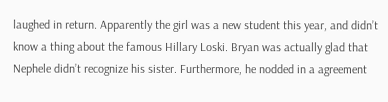laughed in return. Apparently the girl was a new student this year, and didn’t know a thing about the famous Hillary Loski. Bryan was actually glad that Nephele didn’t recognize his sister. Furthermore, he nodded in a agreement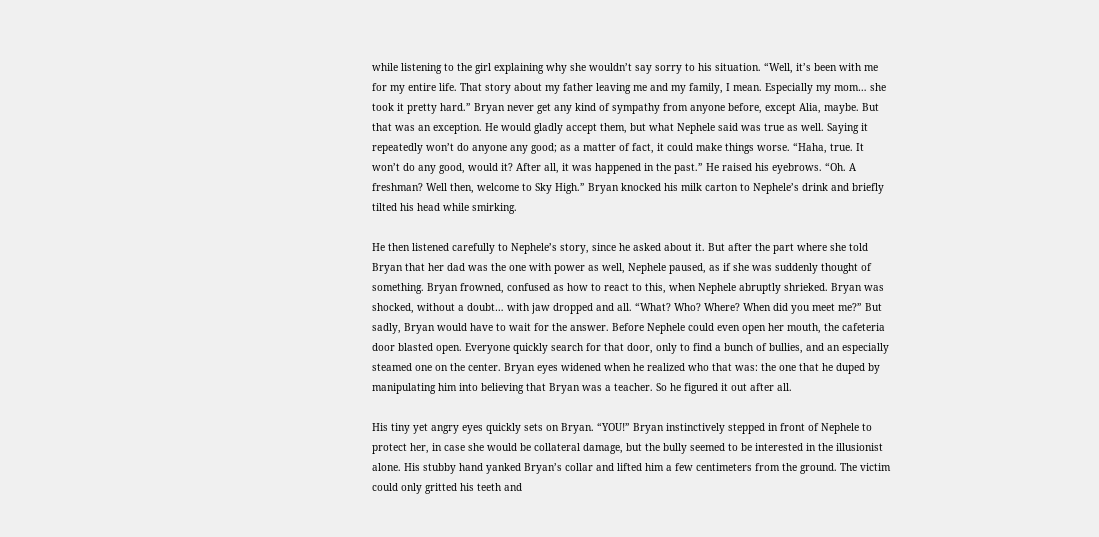while listening to the girl explaining why she wouldn’t say sorry to his situation. “Well, it’s been with me for my entire life. That story about my father leaving me and my family, I mean. Especially my mom… she took it pretty hard.” Bryan never get any kind of sympathy from anyone before, except Alia, maybe. But that was an exception. He would gladly accept them, but what Nephele said was true as well. Saying it repeatedly won’t do anyone any good; as a matter of fact, it could make things worse. “Haha, true. It won’t do any good, would it? After all, it was happened in the past.” He raised his eyebrows. “Oh. A freshman? Well then, welcome to Sky High.” Bryan knocked his milk carton to Nephele’s drink and briefly tilted his head while smirking.

He then listened carefully to Nephele’s story, since he asked about it. But after the part where she told Bryan that her dad was the one with power as well, Nephele paused, as if she was suddenly thought of something. Bryan frowned, confused as how to react to this, when Nephele abruptly shrieked. Bryan was shocked, without a doubt… with jaw dropped and all. “What? Who? Where? When did you meet me?” But sadly, Bryan would have to wait for the answer. Before Nephele could even open her mouth, the cafeteria door blasted open. Everyone quickly search for that door, only to find a bunch of bullies, and an especially steamed one on the center. Bryan eyes widened when he realized who that was: the one that he duped by manipulating him into believing that Bryan was a teacher. So he figured it out after all.

His tiny yet angry eyes quickly sets on Bryan. “YOU!” Bryan instinctively stepped in front of Nephele to protect her, in case she would be collateral damage, but the bully seemed to be interested in the illusionist alone. His stubby hand yanked Bryan’s collar and lifted him a few centimeters from the ground. The victim could only gritted his teeth and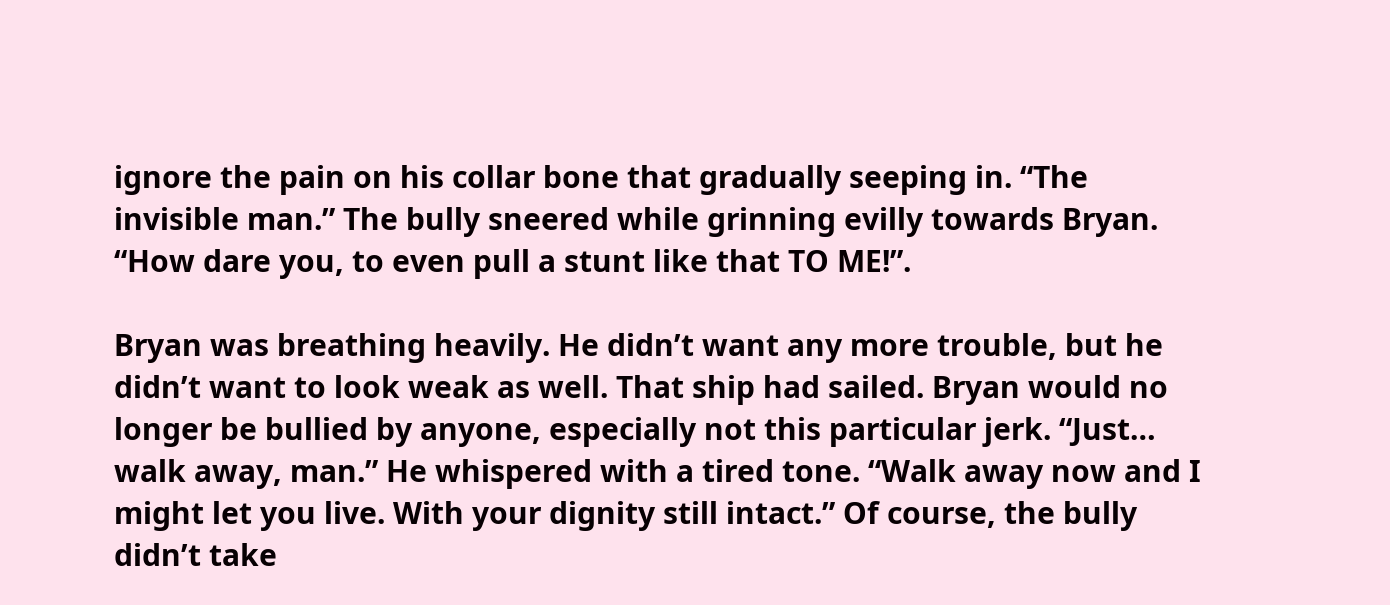ignore the pain on his collar bone that gradually seeping in. “The invisible man.” The bully sneered while grinning evilly towards Bryan. “How dare you, to even pull a stunt like that TO ME!”.

Bryan was breathing heavily. He didn’t want any more trouble, but he didn’t want to look weak as well. That ship had sailed. Bryan would no longer be bullied by anyone, especially not this particular jerk. “Just… walk away, man.” He whispered with a tired tone. “Walk away now and I might let you live. With your dignity still intact.” Of course, the bully didn’t take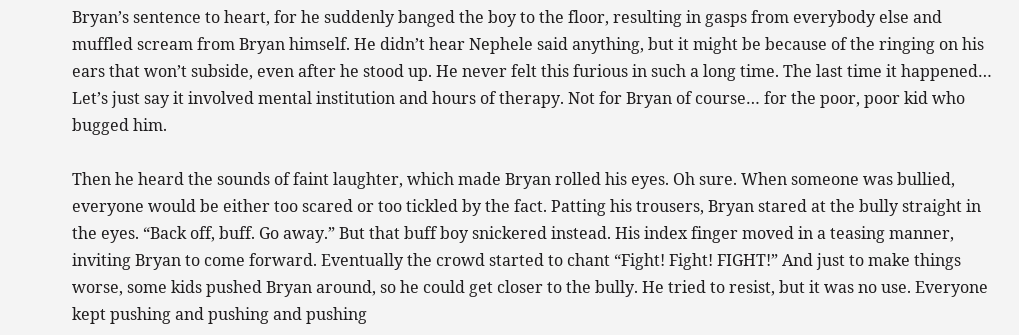Bryan’s sentence to heart, for he suddenly banged the boy to the floor, resulting in gasps from everybody else and muffled scream from Bryan himself. He didn’t hear Nephele said anything, but it might be because of the ringing on his ears that won’t subside, even after he stood up. He never felt this furious in such a long time. The last time it happened… Let’s just say it involved mental institution and hours of therapy. Not for Bryan of course… for the poor, poor kid who bugged him.

Then he heard the sounds of faint laughter, which made Bryan rolled his eyes. Oh sure. When someone was bullied, everyone would be either too scared or too tickled by the fact. Patting his trousers, Bryan stared at the bully straight in the eyes. “Back off, buff. Go away.” But that buff boy snickered instead. His index finger moved in a teasing manner, inviting Bryan to come forward. Eventually the crowd started to chant “Fight! Fight! FIGHT!” And just to make things worse, some kids pushed Bryan around, so he could get closer to the bully. He tried to resist, but it was no use. Everyone kept pushing and pushing and pushing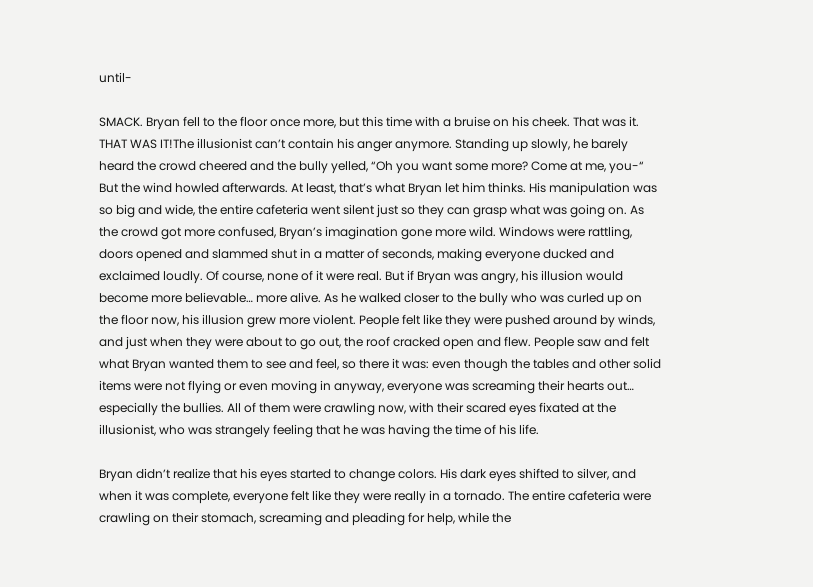until-

SMACK. Bryan fell to the floor once more, but this time with a bruise on his cheek. That was it. THAT WAS IT!The illusionist can’t contain his anger anymore. Standing up slowly, he barely heard the crowd cheered and the bully yelled, “Oh you want some more? Come at me, you-“ But the wind howled afterwards. At least, that’s what Bryan let him thinks. His manipulation was so big and wide, the entire cafeteria went silent just so they can grasp what was going on. As the crowd got more confused, Bryan’s imagination gone more wild. Windows were rattling, doors opened and slammed shut in a matter of seconds, making everyone ducked and exclaimed loudly. Of course, none of it were real. But if Bryan was angry, his illusion would become more believable… more alive. As he walked closer to the bully who was curled up on the floor now, his illusion grew more violent. People felt like they were pushed around by winds, and just when they were about to go out, the roof cracked open and flew. People saw and felt what Bryan wanted them to see and feel, so there it was: even though the tables and other solid items were not flying or even moving in anyway, everyone was screaming their hearts out… especially the bullies. All of them were crawling now, with their scared eyes fixated at the illusionist, who was strangely feeling that he was having the time of his life.

Bryan didn’t realize that his eyes started to change colors. His dark eyes shifted to silver, and when it was complete, everyone felt like they were really in a tornado. The entire cafeteria were crawling on their stomach, screaming and pleading for help, while the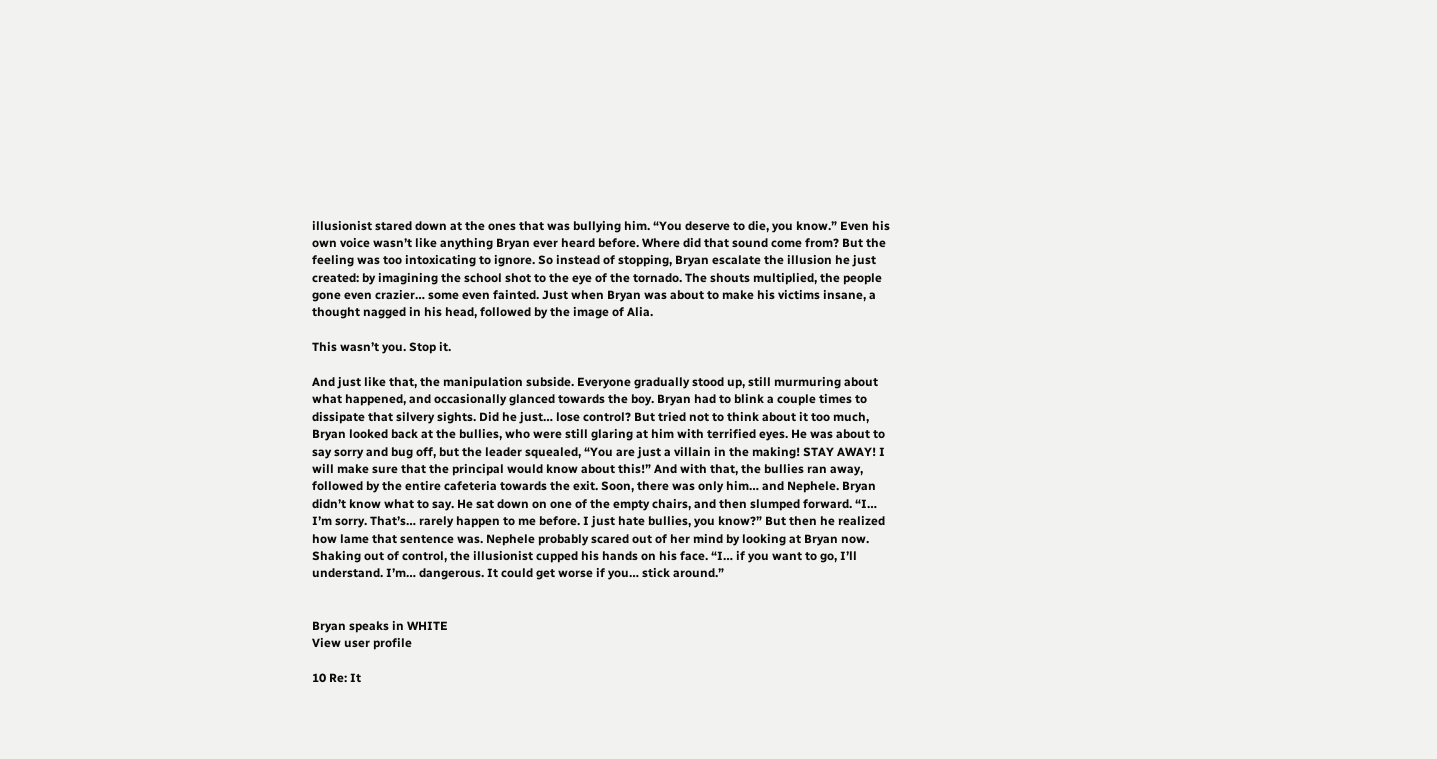illusionist stared down at the ones that was bullying him. “You deserve to die, you know.” Even his own voice wasn’t like anything Bryan ever heard before. Where did that sound come from? But the feeling was too intoxicating to ignore. So instead of stopping, Bryan escalate the illusion he just created: by imagining the school shot to the eye of the tornado. The shouts multiplied, the people gone even crazier… some even fainted. Just when Bryan was about to make his victims insane, a thought nagged in his head, followed by the image of Alia.

This wasn’t you. Stop it.

And just like that, the manipulation subside. Everyone gradually stood up, still murmuring about what happened, and occasionally glanced towards the boy. Bryan had to blink a couple times to dissipate that silvery sights. Did he just… lose control? But tried not to think about it too much, Bryan looked back at the bullies, who were still glaring at him with terrified eyes. He was about to say sorry and bug off, but the leader squealed, “You are just a villain in the making! STAY AWAY! I will make sure that the principal would know about this!” And with that, the bullies ran away, followed by the entire cafeteria towards the exit. Soon, there was only him… and Nephele. Bryan didn’t know what to say. He sat down on one of the empty chairs, and then slumped forward. “I… I’m sorry. That’s… rarely happen to me before. I just hate bullies, you know?” But then he realized how lame that sentence was. Nephele probably scared out of her mind by looking at Bryan now. Shaking out of control, the illusionist cupped his hands on his face. “I… if you want to go, I’ll understand. I’m… dangerous. It could get worse if you… stick around.”


Bryan speaks in WHITE
View user profile

10 Re: It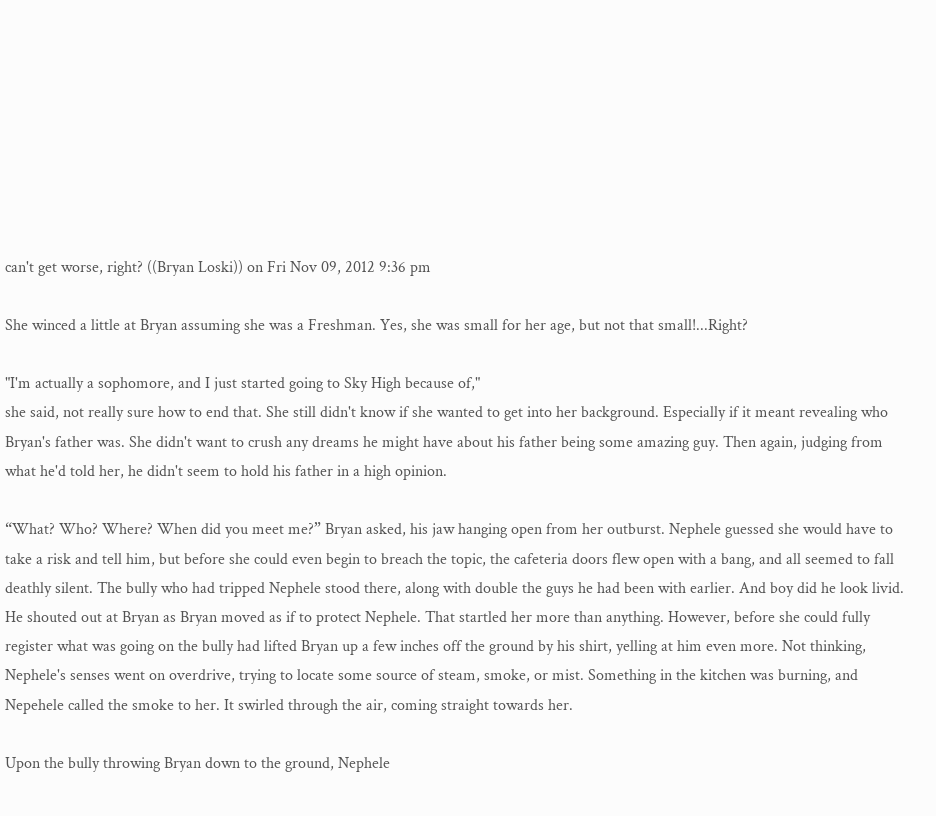can't get worse, right? ((Bryan Loski)) on Fri Nov 09, 2012 9:36 pm

She winced a little at Bryan assuming she was a Freshman. Yes, she was small for her age, but not that small!...Right?

"I'm actually a sophomore, and I just started going to Sky High because of,"
she said, not really sure how to end that. She still didn't know if she wanted to get into her background. Especially if it meant revealing who Bryan's father was. She didn't want to crush any dreams he might have about his father being some amazing guy. Then again, judging from what he'd told her, he didn't seem to hold his father in a high opinion.

“What? Who? Where? When did you meet me?” Bryan asked, his jaw hanging open from her outburst. Nephele guessed she would have to take a risk and tell him, but before she could even begin to breach the topic, the cafeteria doors flew open with a bang, and all seemed to fall deathly silent. The bully who had tripped Nephele stood there, along with double the guys he had been with earlier. And boy did he look livid. He shouted out at Bryan as Bryan moved as if to protect Nephele. That startled her more than anything. However, before she could fully register what was going on the bully had lifted Bryan up a few inches off the ground by his shirt, yelling at him even more. Not thinking, Nephele's senses went on overdrive, trying to locate some source of steam, smoke, or mist. Something in the kitchen was burning, and Nepehele called the smoke to her. It swirled through the air, coming straight towards her.

Upon the bully throwing Bryan down to the ground, Nephele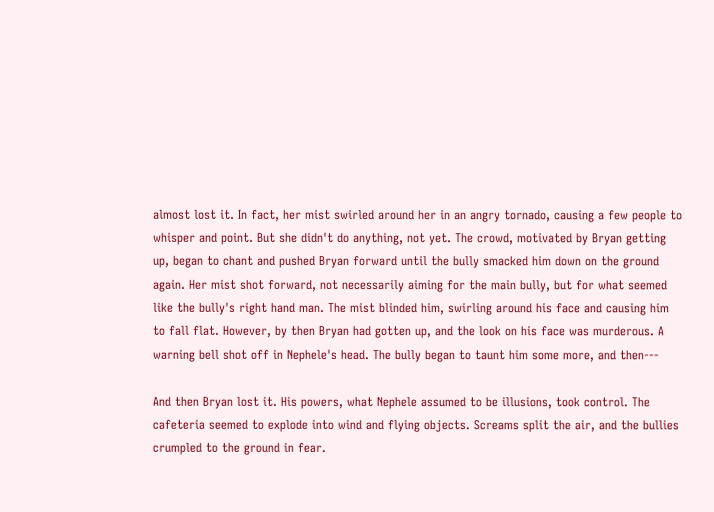almost lost it. In fact, her mist swirled around her in an angry tornado, causing a few people to whisper and point. But she didn't do anything, not yet. The crowd, motivated by Bryan getting up, began to chant and pushed Bryan forward until the bully smacked him down on the ground again. Her mist shot forward, not necessarily aiming for the main bully, but for what seemed like the bully's right hand man. The mist blinded him, swirling around his face and causing him to fall flat. However, by then Bryan had gotten up, and the look on his face was murderous. A warning bell shot off in Nephele's head. The bully began to taunt him some more, and then---

And then Bryan lost it. His powers, what Nephele assumed to be illusions, took control. The cafeteria seemed to explode into wind and flying objects. Screams split the air, and the bullies crumpled to the ground in fear.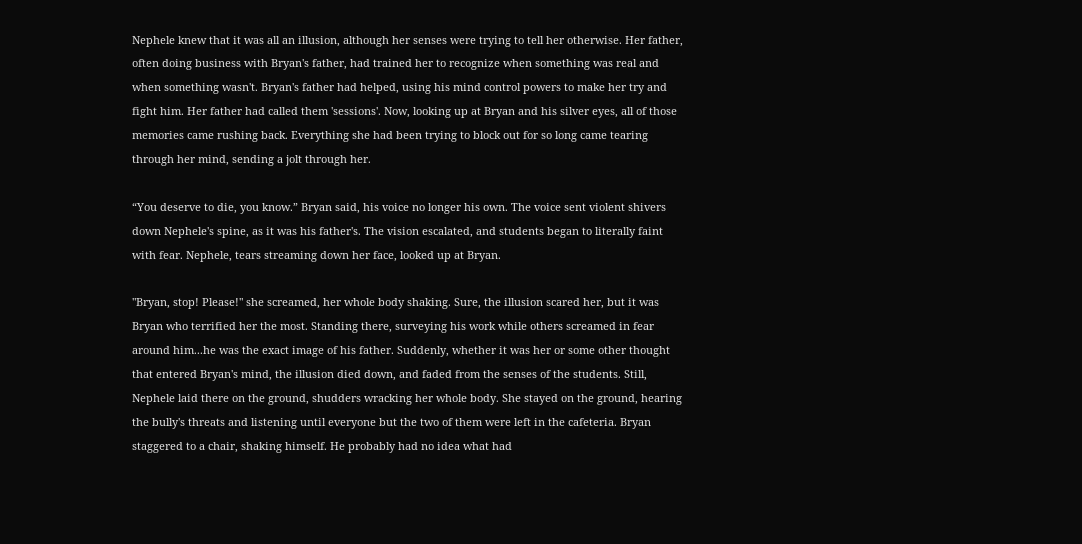Nephele knew that it was all an illusion, although her senses were trying to tell her otherwise. Her father, often doing business with Bryan's father, had trained her to recognize when something was real and when something wasn't. Bryan's father had helped, using his mind control powers to make her try and fight him. Her father had called them 'sessions'. Now, looking up at Bryan and his silver eyes, all of those memories came rushing back. Everything she had been trying to block out for so long came tearing through her mind, sending a jolt through her.

“You deserve to die, you know.” Bryan said, his voice no longer his own. The voice sent violent shivers down Nephele's spine, as it was his father's. The vision escalated, and students began to literally faint with fear. Nephele, tears streaming down her face, looked up at Bryan.

"Bryan, stop! Please!" she screamed, her whole body shaking. Sure, the illusion scared her, but it was Bryan who terrified her the most. Standing there, surveying his work while others screamed in fear around him...he was the exact image of his father. Suddenly, whether it was her or some other thought that entered Bryan's mind, the illusion died down, and faded from the senses of the students. Still, Nephele laid there on the ground, shudders wracking her whole body. She stayed on the ground, hearing the bully's threats and listening until everyone but the two of them were left in the cafeteria. Bryan staggered to a chair, shaking himself. He probably had no idea what had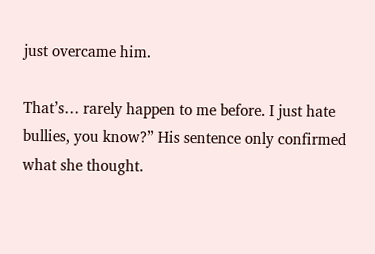just overcame him.

That’s… rarely happen to me before. I just hate bullies, you know?” His sentence only confirmed what she thought.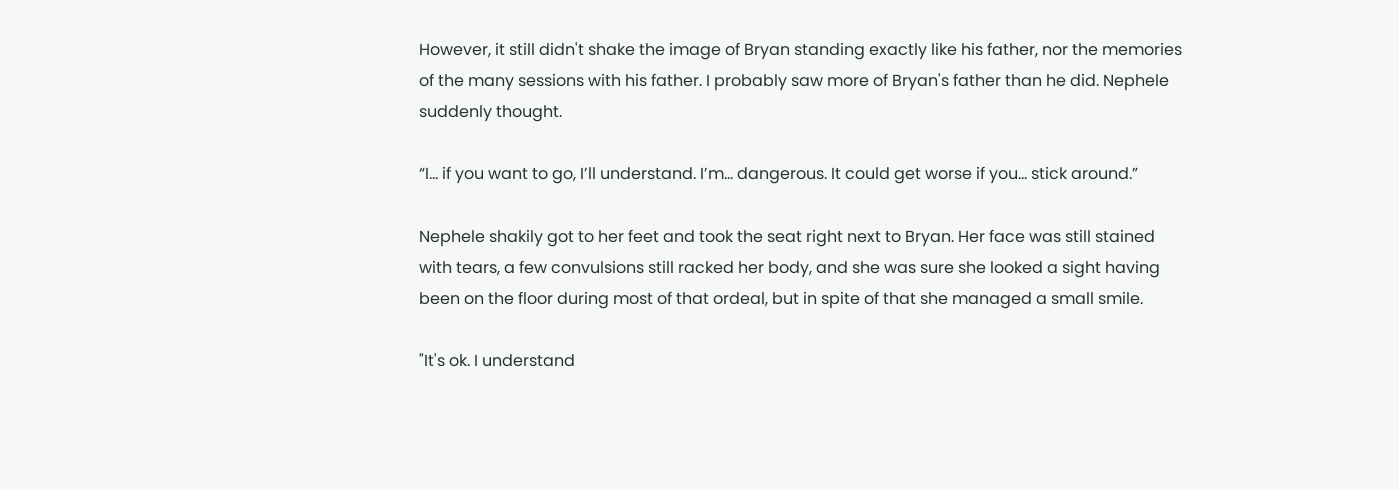However, it still didn't shake the image of Bryan standing exactly like his father, nor the memories of the many sessions with his father. I probably saw more of Bryan's father than he did. Nephele suddenly thought.

“I… if you want to go, I’ll understand. I’m… dangerous. It could get worse if you… stick around.”

Nephele shakily got to her feet and took the seat right next to Bryan. Her face was still stained with tears, a few convulsions still racked her body, and she was sure she looked a sight having been on the floor during most of that ordeal, but in spite of that she managed a small smile.

"It's ok. I understand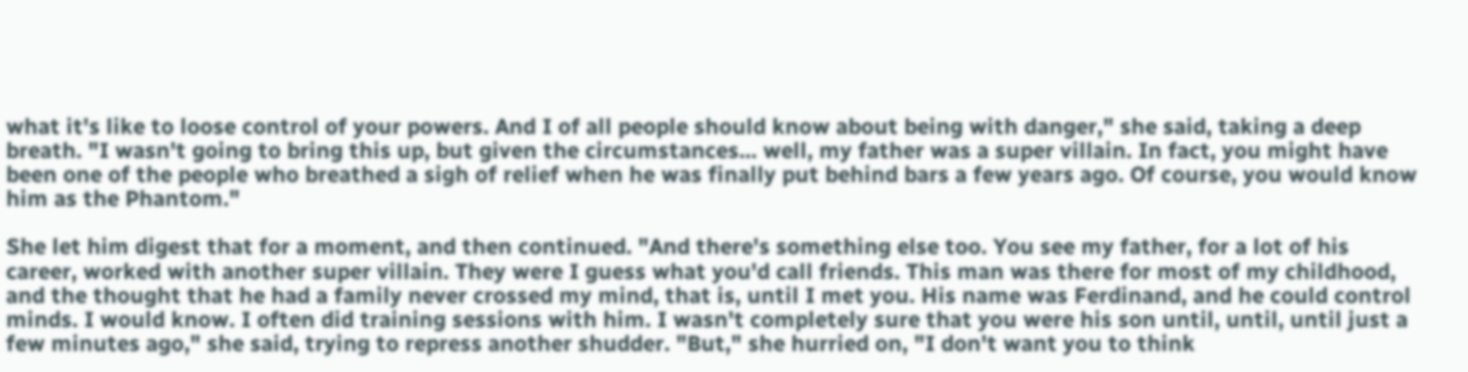what it's like to loose control of your powers. And I of all people should know about being with danger," she said, taking a deep breath. "I wasn't going to bring this up, but given the circumstances... well, my father was a super villain. In fact, you might have been one of the people who breathed a sigh of relief when he was finally put behind bars a few years ago. Of course, you would know him as the Phantom."

She let him digest that for a moment, and then continued. "And there's something else too. You see my father, for a lot of his career, worked with another super villain. They were I guess what you'd call friends. This man was there for most of my childhood, and the thought that he had a family never crossed my mind, that is, until I met you. His name was Ferdinand, and he could control minds. I would know. I often did training sessions with him. I wasn't completely sure that you were his son until, until, until just a few minutes ago," she said, trying to repress another shudder. "But," she hurried on, "I don't want you to think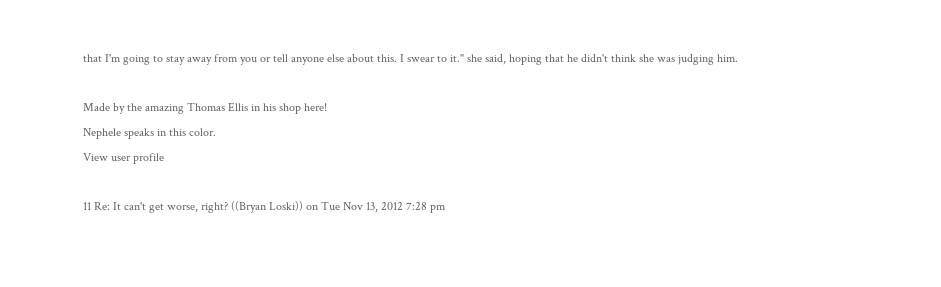that I'm going to stay away from you or tell anyone else about this. I swear to it." she said, hoping that he didn't think she was judging him.

Made by the amazing Thomas Ellis in his shop here!
Nephele speaks in this color.
View user profile

11 Re: It can't get worse, right? ((Bryan Loski)) on Tue Nov 13, 2012 7:28 pm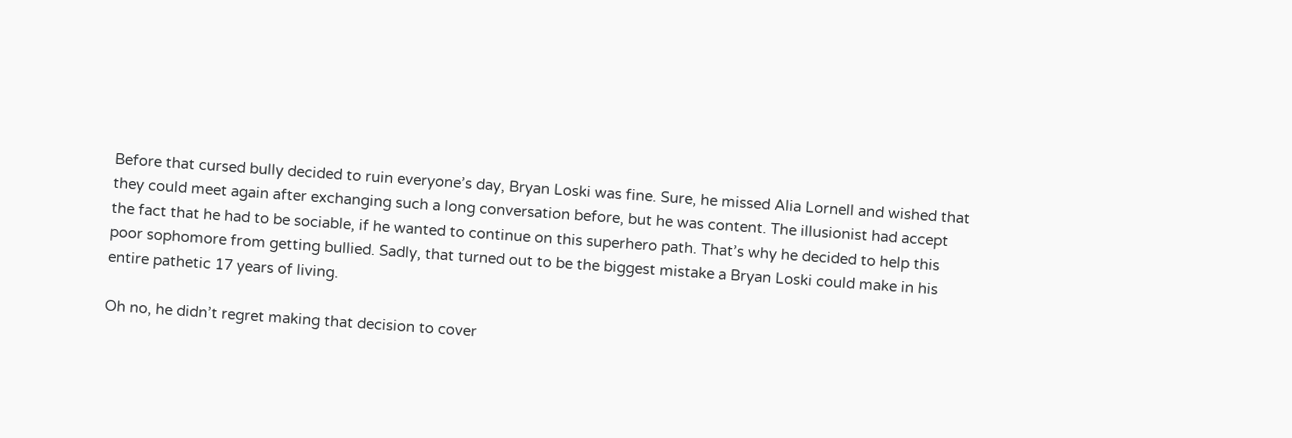Before that cursed bully decided to ruin everyone’s day, Bryan Loski was fine. Sure, he missed Alia Lornell and wished that they could meet again after exchanging such a long conversation before, but he was content. The illusionist had accept the fact that he had to be sociable, if he wanted to continue on this superhero path. That’s why he decided to help this poor sophomore from getting bullied. Sadly, that turned out to be the biggest mistake a Bryan Loski could make in his entire pathetic 17 years of living.

Oh no, he didn’t regret making that decision to cover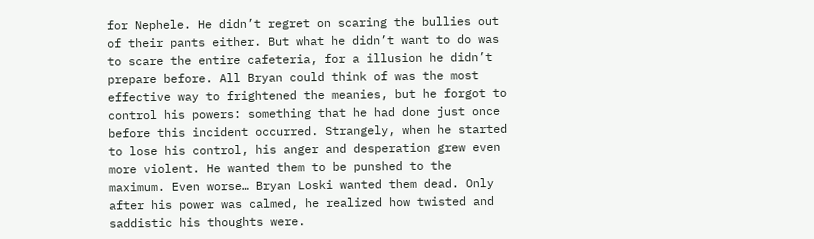for Nephele. He didn’t regret on scaring the bullies out of their pants either. But what he didn’t want to do was to scare the entire cafeteria, for a illusion he didn’t prepare before. All Bryan could think of was the most effective way to frightened the meanies, but he forgot to control his powers: something that he had done just once before this incident occurred. Strangely, when he started to lose his control, his anger and desperation grew even more violent. He wanted them to be punshed to the maximum. Even worse… Bryan Loski wanted them dead. Only after his power was calmed, he realized how twisted and saddistic his thoughts were.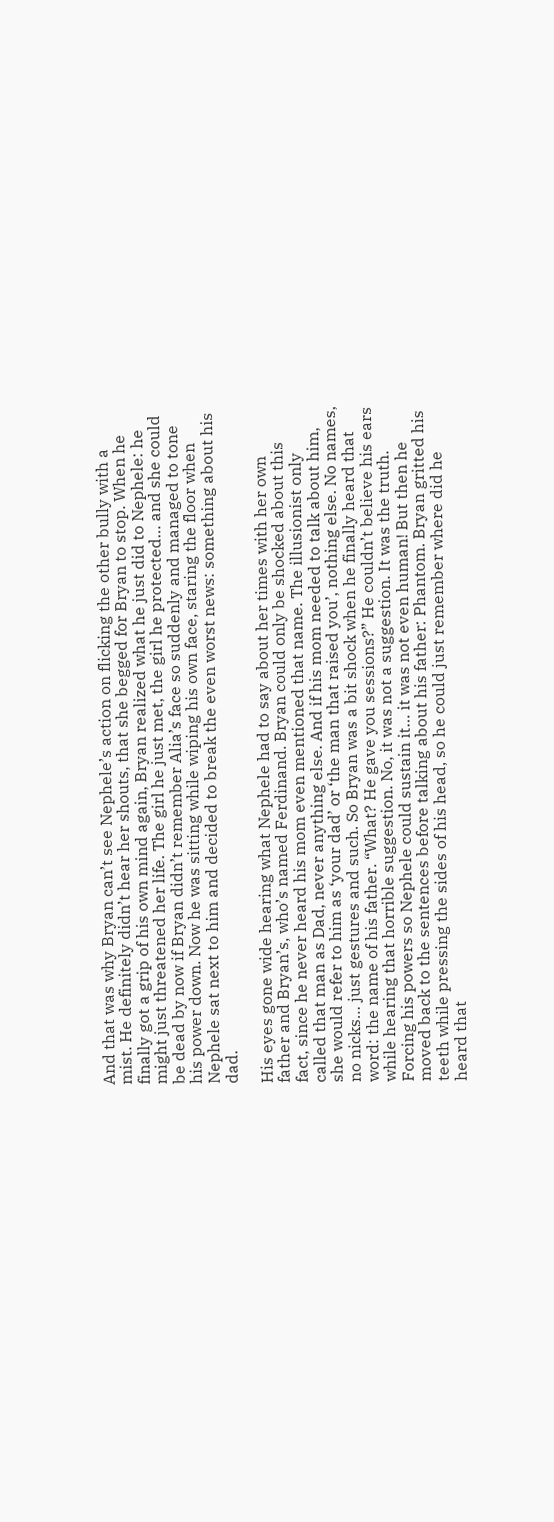And that was why Bryan can’t see Nephele’s action on flicking the other bully with a mist. He definitely didn’t hear her shouts, that she begged for Bryan to stop. When he finally got a grip of his own mind again, Bryan realized what he just did to Nephele: he might just threatened her life. The girl he just met, the girl he protected… and she could be dead by now if Bryan didn’t remember Alia’s face so suddenly and managed to tone his power down. Now he was sitting while wiping his own face, staring the floor when Nephele sat next to him and decided to break the even worst news: something about his dad.

His eyes gone wide hearing what Nephele had to say about her times with her own father and Bryan’s, who’s named Ferdinand. Bryan could only be shocked about this fact, since he never heard his mom even mentioned that name. The illusionist only called that man as Dad, never anything else. And if his mom needed to talk about him, she would refer to him as ‘your dad’ or ‘the man that raised you’, nothing else. No names, no nicks… just gestures and such. So Bryan was a bit shock when he finally heard that word: the name of his father. “What? He gave you sessions?” He couldn’t believe his ears while hearing that horrible suggestion. No, it was not a suggestion. It was the truth. Forcing his powers so Nephele could sustain it… it was not even human! But then he moved back to the sentences before talking about his father: Phantom. Bryan gritted his teeth while pressing the sides of his head, so he could just remember where did he heard that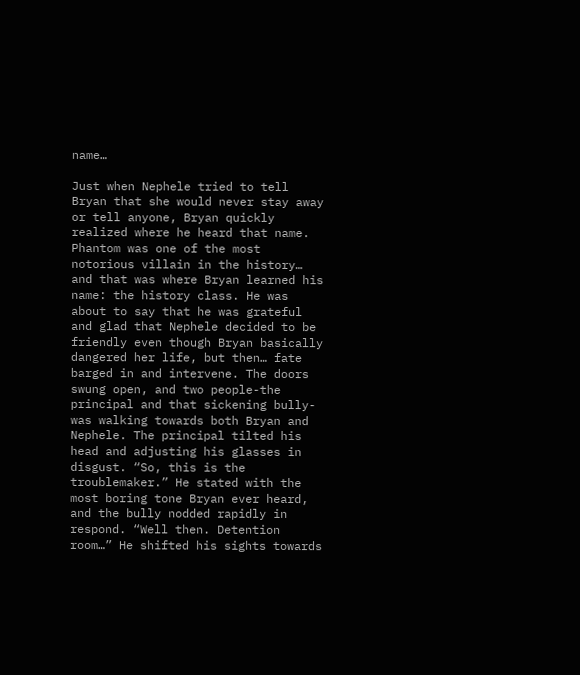name…

Just when Nephele tried to tell Bryan that she would never stay away or tell anyone, Bryan quickly realized where he heard that name. Phantom was one of the most notorious villain in the history… and that was where Bryan learned his name: the history class. He was about to say that he was grateful and glad that Nephele decided to be friendly even though Bryan basically dangered her life, but then… fate barged in and intervene. The doors swung open, and two people-the principal and that sickening bully- was walking towards both Bryan and Nephele. The principal tilted his head and adjusting his glasses in disgust. “So, this is the troublemaker.” He stated with the most boring tone Bryan ever heard, and the bully nodded rapidly in respond. “Well then. Detention room…” He shifted his sights towards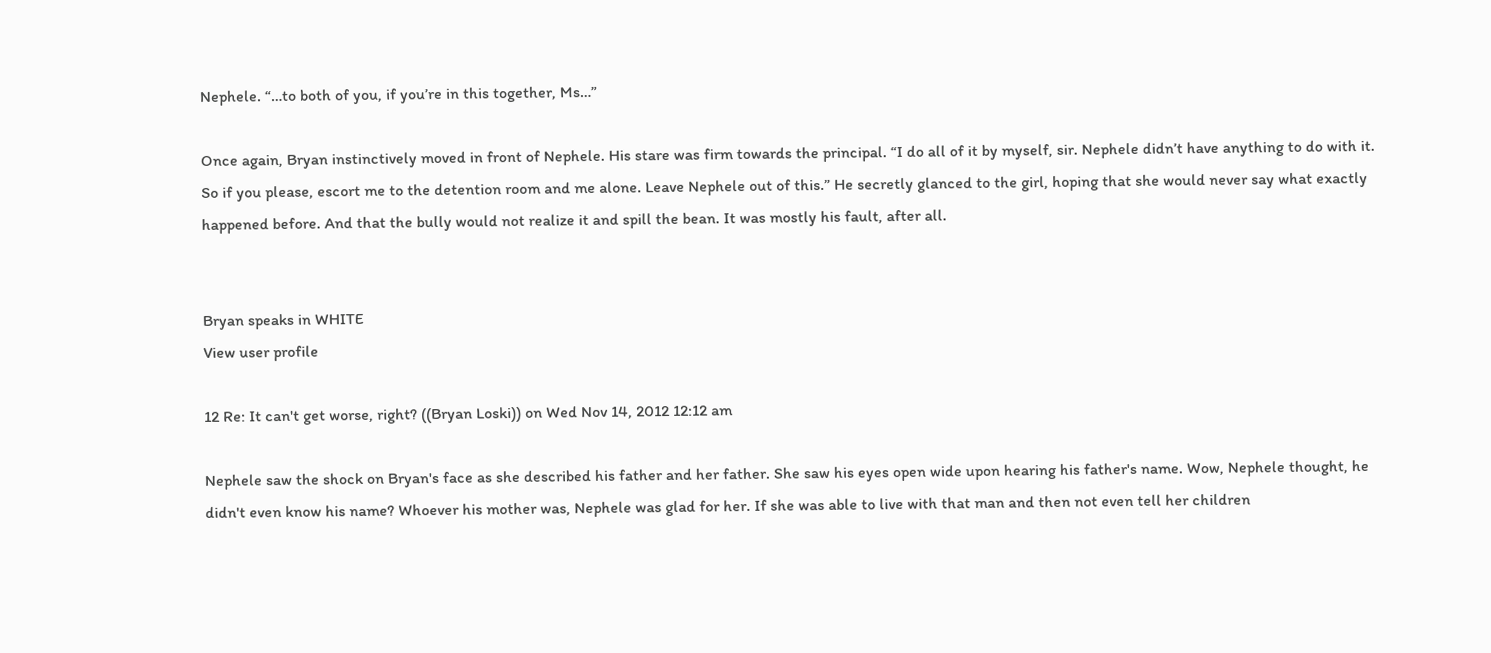Nephele. “…to both of you, if you’re in this together, Ms…”

Once again, Bryan instinctively moved in front of Nephele. His stare was firm towards the principal. “I do all of it by myself, sir. Nephele didn’t have anything to do with it. So if you please, escort me to the detention room and me alone. Leave Nephele out of this.” He secretly glanced to the girl, hoping that she would never say what exactly happened before. And that the bully would not realize it and spill the bean. It was mostly his fault, after all.


Bryan speaks in WHITE
View user profile

12 Re: It can't get worse, right? ((Bryan Loski)) on Wed Nov 14, 2012 12:12 am

Nephele saw the shock on Bryan's face as she described his father and her father. She saw his eyes open wide upon hearing his father's name. Wow, Nephele thought, he didn't even know his name? Whoever his mother was, Nephele was glad for her. If she was able to live with that man and then not even tell her children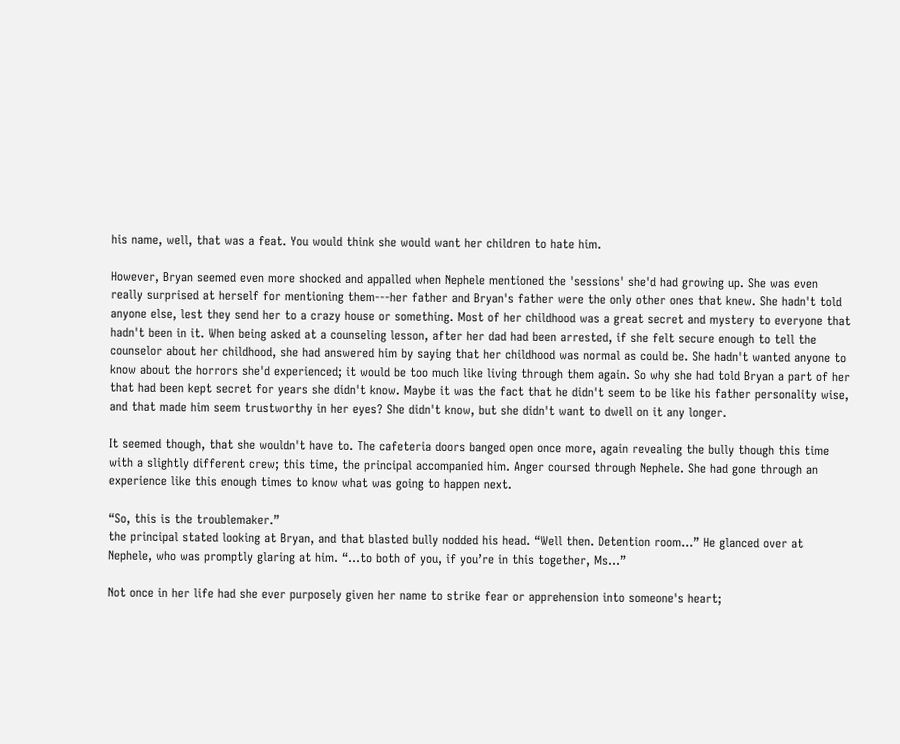his name, well, that was a feat. You would think she would want her children to hate him.

However, Bryan seemed even more shocked and appalled when Nephele mentioned the 'sessions' she'd had growing up. She was even really surprised at herself for mentioning them---her father and Bryan's father were the only other ones that knew. She hadn't told anyone else, lest they send her to a crazy house or something. Most of her childhood was a great secret and mystery to everyone that hadn't been in it. When being asked at a counseling lesson, after her dad had been arrested, if she felt secure enough to tell the counselor about her childhood, she had answered him by saying that her childhood was normal as could be. She hadn't wanted anyone to know about the horrors she'd experienced; it would be too much like living through them again. So why she had told Bryan a part of her that had been kept secret for years she didn't know. Maybe it was the fact that he didn't seem to be like his father personality wise, and that made him seem trustworthy in her eyes? She didn't know, but she didn't want to dwell on it any longer.

It seemed though, that she wouldn't have to. The cafeteria doors banged open once more, again revealing the bully though this time with a slightly different crew; this time, the principal accompanied him. Anger coursed through Nephele. She had gone through an experience like this enough times to know what was going to happen next.

“So, this is the troublemaker.”
the principal stated looking at Bryan, and that blasted bully nodded his head. “Well then. Detention room…” He glanced over at Nephele, who was promptly glaring at him. “…to both of you, if you’re in this together, Ms…”

Not once in her life had she ever purposely given her name to strike fear or apprehension into someone's heart;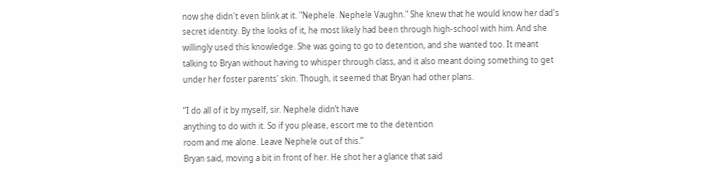now she didn't even blink at it. "Nephele. Nephele Vaughn." She knew that he would know her dad's secret identity. By the looks of it, he most likely had been through high-school with him. And she willingly used this knowledge. She was going to go to detention, and she wanted too. It meant talking to Bryan without having to whisper through class, and it also meant doing something to get under her foster parents' skin. Though, it seemed that Bryan had other plans.

“I do all of it by myself, sir. Nephele didn’t have
anything to do with it. So if you please, escort me to the detention
room and me alone. Leave Nephele out of this.”
Bryan said, moving a bit in front of her. He shot her a glance that said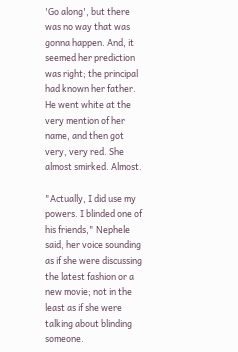'Go along', but there was no way that was gonna happen. And, it seemed her prediction was right; the principal had known her father. He went white at the very mention of her name, and then got very, very red. She almost smirked. Almost.

"Actually, I did use my powers. I blinded one of his friends," Nephele said, her voice sounding as if she were discussing the latest fashion or a new movie; not in the least as if she were talking about blinding someone.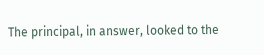The principal, in answer, looked to the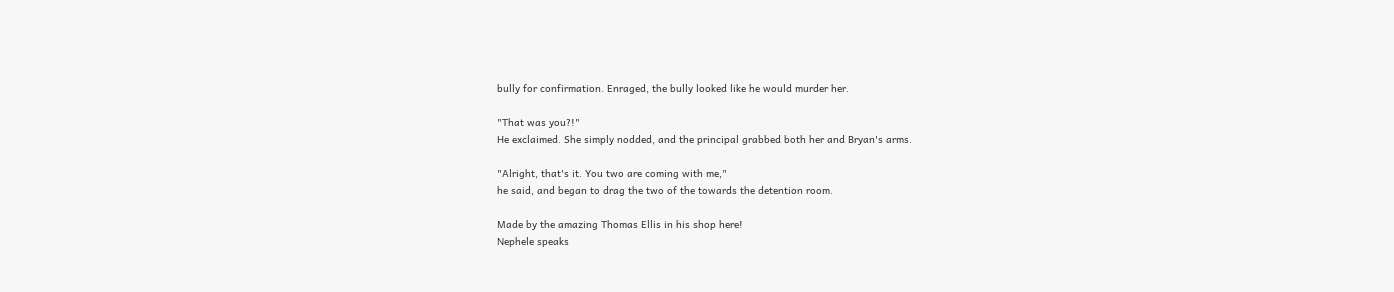bully for confirmation. Enraged, the bully looked like he would murder her.

"That was you?!"
He exclaimed. She simply nodded, and the principal grabbed both her and Bryan's arms.

"Alright, that's it. You two are coming with me,"
he said, and began to drag the two of the towards the detention room.

Made by the amazing Thomas Ellis in his shop here!
Nephele speaks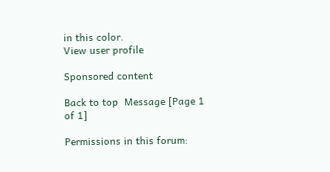in this color.
View user profile

Sponsored content

Back to top  Message [Page 1 of 1]

Permissions in this forum: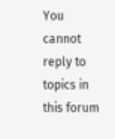You cannot reply to topics in this forum